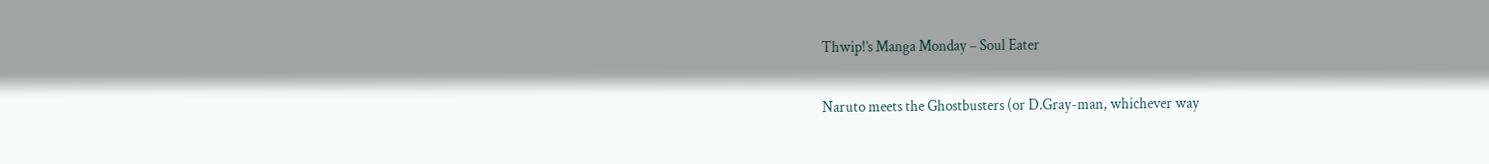Thwip!’s Manga Monday – Soul Eater

Naruto meets the Ghostbusters (or D.Gray-man, whichever way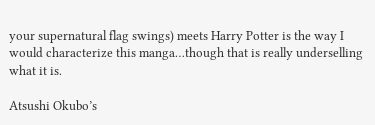your supernatural flag swings) meets Harry Potter is the way I would characterize this manga…though that is really underselling what it is.

Atsushi Okubo’s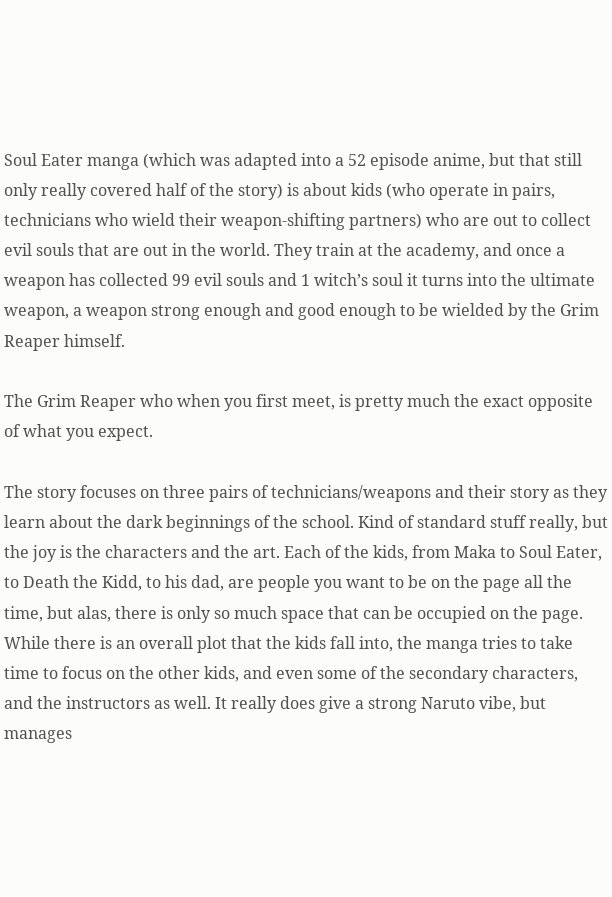Soul Eater manga (which was adapted into a 52 episode anime, but that still only really covered half of the story) is about kids (who operate in pairs, technicians who wield their weapon-shifting partners) who are out to collect evil souls that are out in the world. They train at the academy, and once a weapon has collected 99 evil souls and 1 witch’s soul it turns into the ultimate weapon, a weapon strong enough and good enough to be wielded by the Grim Reaper himself.

The Grim Reaper who when you first meet, is pretty much the exact opposite of what you expect.

The story focuses on three pairs of technicians/weapons and their story as they learn about the dark beginnings of the school. Kind of standard stuff really, but the joy is the characters and the art. Each of the kids, from Maka to Soul Eater, to Death the Kidd, to his dad, are people you want to be on the page all the time, but alas, there is only so much space that can be occupied on the page. While there is an overall plot that the kids fall into, the manga tries to take time to focus on the other kids, and even some of the secondary characters, and the instructors as well. It really does give a strong Naruto vibe, but manages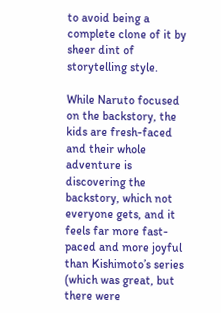to avoid being a complete clone of it by sheer dint of storytelling style.

While Naruto focused on the backstory, the kids are fresh-faced and their whole adventure is discovering the backstory, which not everyone gets, and it feels far more fast-paced and more joyful than Kishimoto’s series (which was great, but there were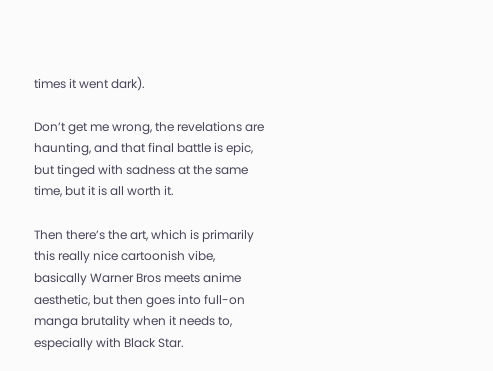times it went dark).

Don’t get me wrong, the revelations are haunting, and that final battle is epic, but tinged with sadness at the same time, but it is all worth it.

Then there’s the art, which is primarily this really nice cartoonish vibe, basically Warner Bros meets anime aesthetic, but then goes into full-on manga brutality when it needs to, especially with Black Star.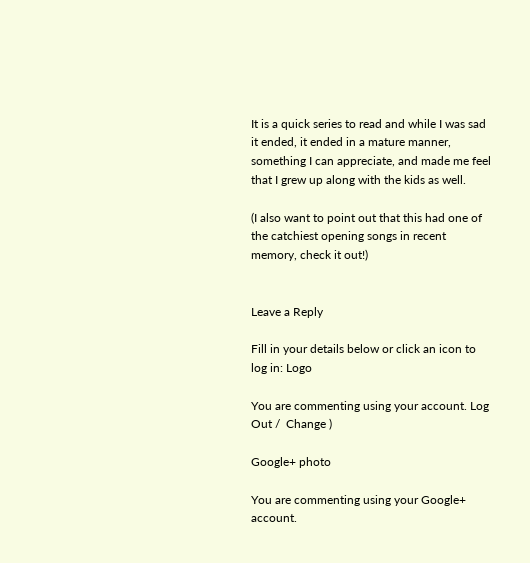It is a quick series to read and while I was sad it ended, it ended in a mature manner, something I can appreciate, and made me feel that I grew up along with the kids as well.

(I also want to point out that this had one of the catchiest opening songs in recent memory, check it out!)


Leave a Reply

Fill in your details below or click an icon to log in: Logo

You are commenting using your account. Log Out /  Change )

Google+ photo

You are commenting using your Google+ account.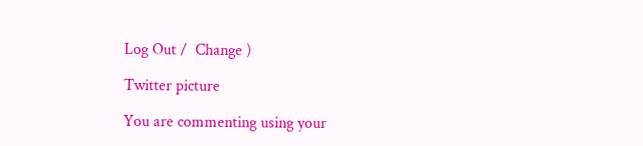Log Out /  Change )

Twitter picture

You are commenting using your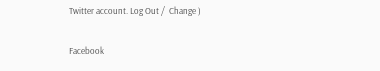Twitter account. Log Out /  Change )

Facebook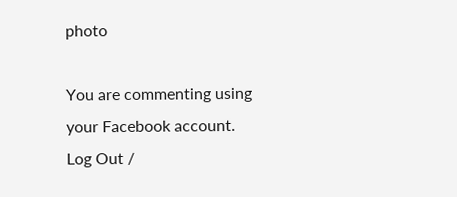photo

You are commenting using your Facebook account. Log Out /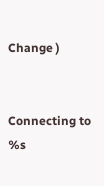Change )


Connecting to %s